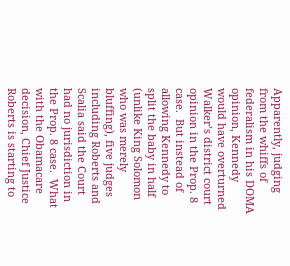Apparently, judging from the whiffs of federalism in his DOMA opinion, Kennedy would have overturned Walker’s district court opinion in the Prop. 8 case.  But instead of allowing Kennedy to split the baby in half (unlike King Solomon who was merely bluffing), five judges including Roberts and Scalia said the Court had no jurisdiction in the Prop. 8 case.  What with the Obamacare decision, Chief Justice Roberts is starting to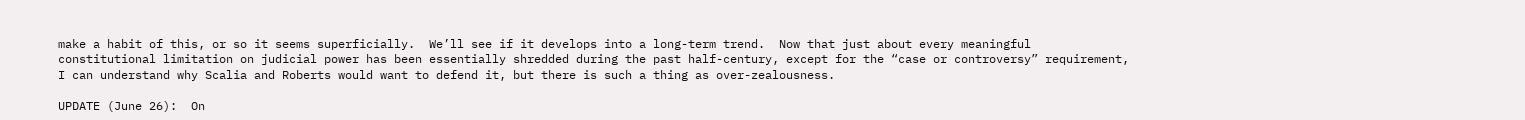make a habit of this, or so it seems superficially.  We’ll see if it develops into a long-term trend.  Now that just about every meaningful constitutional limitation on judicial power has been essentially shredded during the past half-century, except for the “case or controversy” requirement, I can understand why Scalia and Roberts would want to defend it, but there is such a thing as over-zealousness.

UPDATE (June 26):  On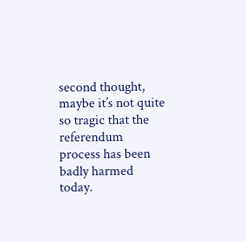second thought, maybe it’s not quite so tragic that the referendum process has been badly harmed today.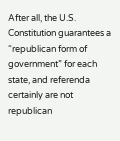After all, the U.S. Constitution guarantees a “republican form of government” for each state, and referenda certainly are not republican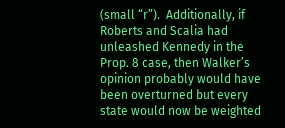(small “r”).  Additionally, if Roberts and Scalia had unleashed Kennedy in the Prop. 8 case, then Walker’s opinion probably would have been overturned but every state would now be weighted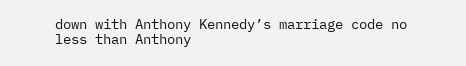down with Anthony Kennedy’s marriage code no less than Anthony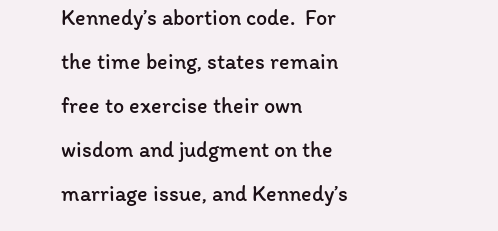Kennedy’s abortion code.  For the time being, states remain free to exercise their own wisdom and judgment on the marriage issue, and Kennedy’s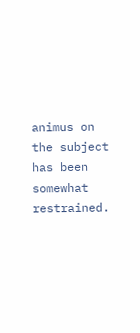animus on the subject has been somewhat restrained.